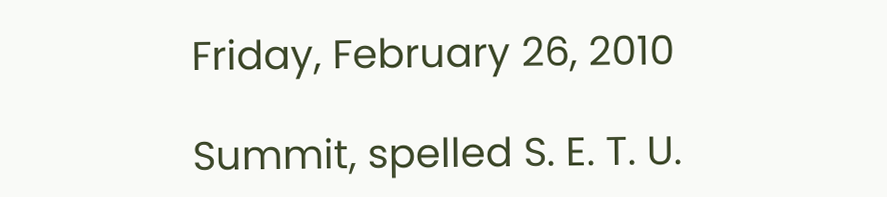Friday, February 26, 2010

Summit, spelled S. E. T. U.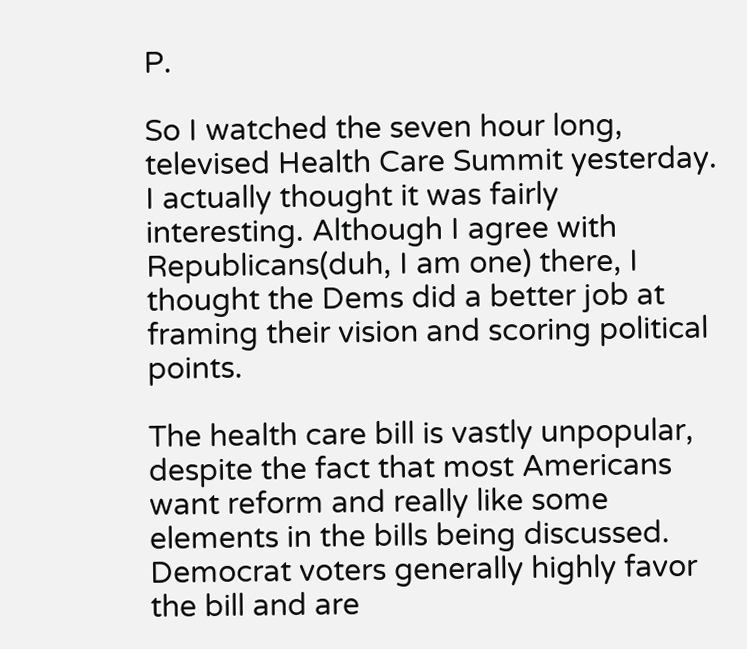P.

So I watched the seven hour long, televised Health Care Summit yesterday. I actually thought it was fairly interesting. Although I agree with Republicans(duh, I am one) there, I thought the Dems did a better job at framing their vision and scoring political points.

The health care bill is vastly unpopular, despite the fact that most Americans want reform and really like some elements in the bills being discussed. Democrat voters generally highly favor the bill and are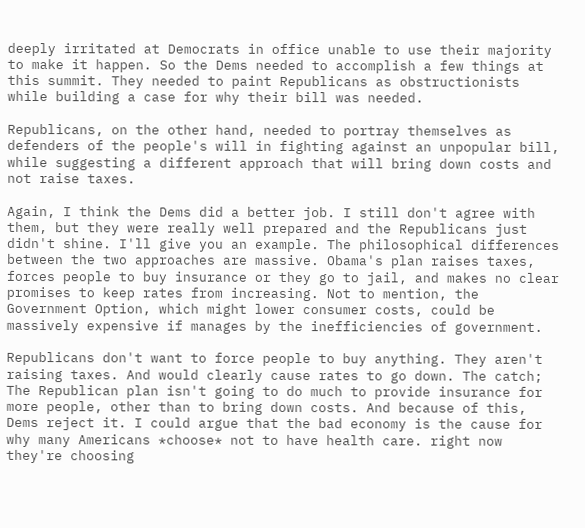deeply irritated at Democrats in office unable to use their majority to make it happen. So the Dems needed to accomplish a few things at this summit. They needed to paint Republicans as obstructionists while building a case for why their bill was needed.

Republicans, on the other hand, needed to portray themselves as defenders of the people's will in fighting against an unpopular bill, while suggesting a different approach that will bring down costs and not raise taxes.

Again, I think the Dems did a better job. I still don't agree with them, but they were really well prepared and the Republicans just didn't shine. I'll give you an example. The philosophical differences between the two approaches are massive. Obama's plan raises taxes, forces people to buy insurance or they go to jail, and makes no clear promises to keep rates from increasing. Not to mention, the Government Option, which might lower consumer costs, could be massively expensive if manages by the inefficiencies of government.

Republicans don't want to force people to buy anything. They aren't raising taxes. And would clearly cause rates to go down. The catch; The Republican plan isn't going to do much to provide insurance for more people, other than to bring down costs. And because of this, Dems reject it. I could argue that the bad economy is the cause for why many Americans *choose* not to have health care. right now they're choosing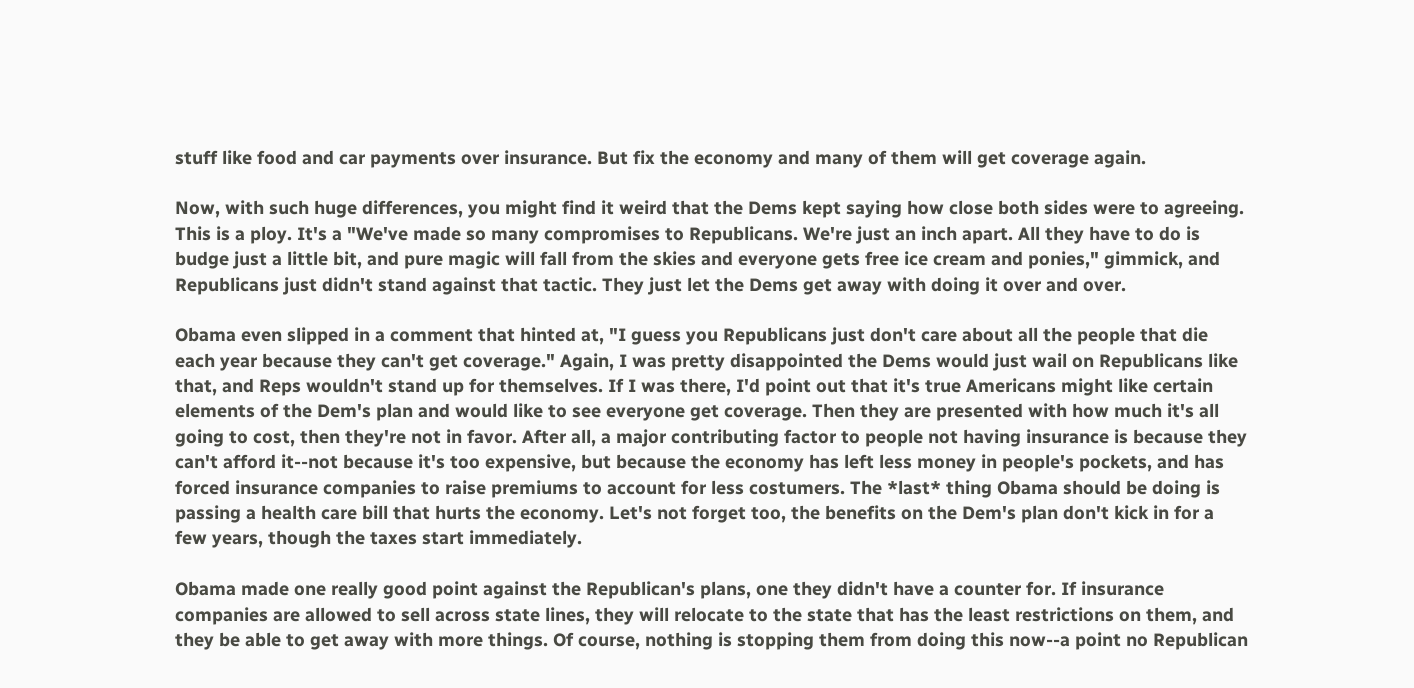stuff like food and car payments over insurance. But fix the economy and many of them will get coverage again.

Now, with such huge differences, you might find it weird that the Dems kept saying how close both sides were to agreeing. This is a ploy. It's a "We've made so many compromises to Republicans. We're just an inch apart. All they have to do is budge just a little bit, and pure magic will fall from the skies and everyone gets free ice cream and ponies," gimmick, and Republicans just didn't stand against that tactic. They just let the Dems get away with doing it over and over.

Obama even slipped in a comment that hinted at, "I guess you Republicans just don't care about all the people that die each year because they can't get coverage." Again, I was pretty disappointed the Dems would just wail on Republicans like that, and Reps wouldn't stand up for themselves. If I was there, I'd point out that it's true Americans might like certain elements of the Dem's plan and would like to see everyone get coverage. Then they are presented with how much it's all going to cost, then they're not in favor. After all, a major contributing factor to people not having insurance is because they can't afford it--not because it's too expensive, but because the economy has left less money in people's pockets, and has forced insurance companies to raise premiums to account for less costumers. The *last* thing Obama should be doing is passing a health care bill that hurts the economy. Let's not forget too, the benefits on the Dem's plan don't kick in for a few years, though the taxes start immediately.

Obama made one really good point against the Republican's plans, one they didn't have a counter for. If insurance companies are allowed to sell across state lines, they will relocate to the state that has the least restrictions on them, and they be able to get away with more things. Of course, nothing is stopping them from doing this now--a point no Republican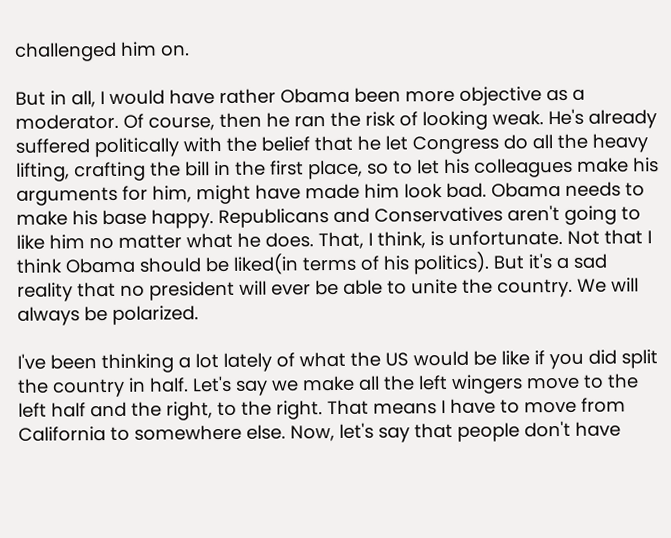challenged him on.

But in all, I would have rather Obama been more objective as a moderator. Of course, then he ran the risk of looking weak. He's already suffered politically with the belief that he let Congress do all the heavy lifting, crafting the bill in the first place, so to let his colleagues make his arguments for him, might have made him look bad. Obama needs to make his base happy. Republicans and Conservatives aren't going to like him no matter what he does. That, I think, is unfortunate. Not that I think Obama should be liked(in terms of his politics). But it's a sad reality that no president will ever be able to unite the country. We will always be polarized.

I've been thinking a lot lately of what the US would be like if you did split the country in half. Let's say we make all the left wingers move to the left half and the right, to the right. That means I have to move from California to somewhere else. Now, let's say that people don't have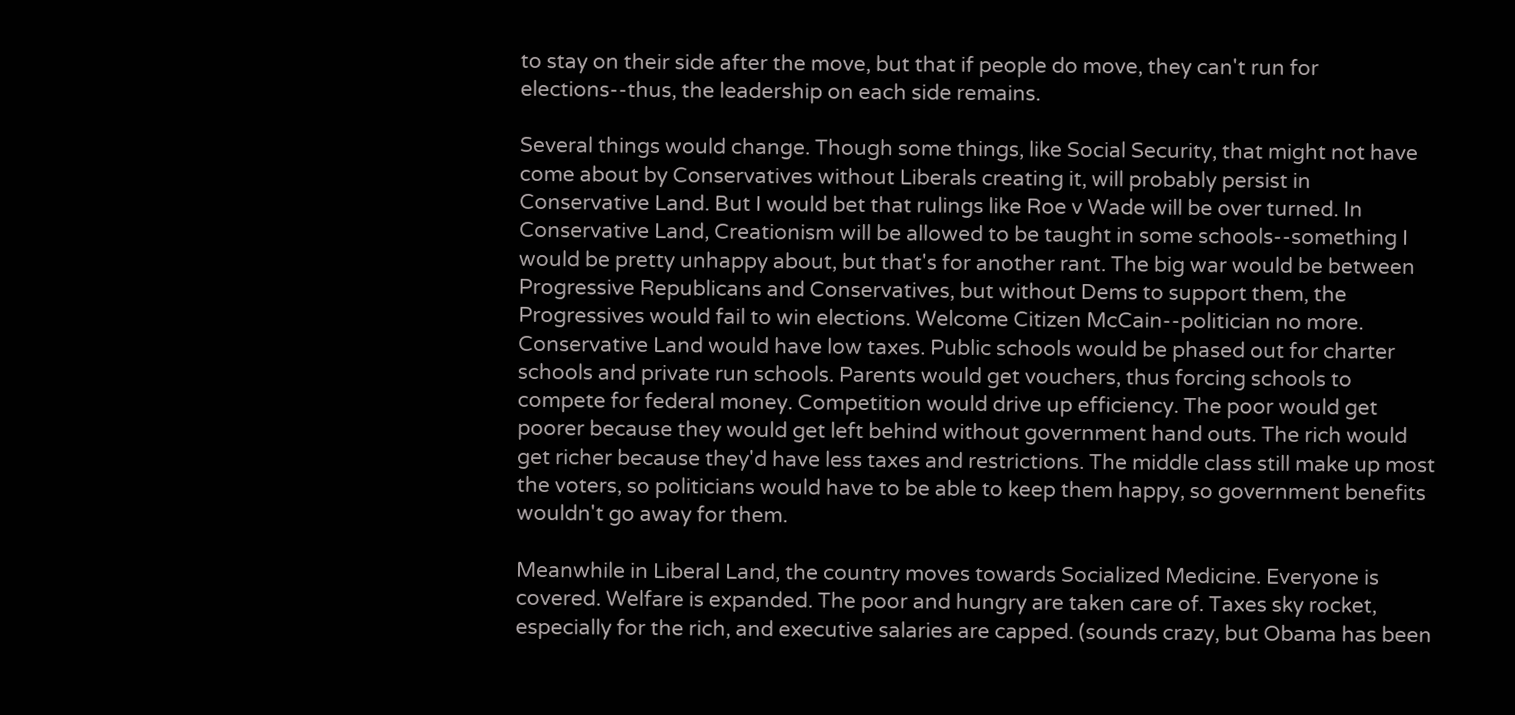to stay on their side after the move, but that if people do move, they can't run for elections--thus, the leadership on each side remains.

Several things would change. Though some things, like Social Security, that might not have come about by Conservatives without Liberals creating it, will probably persist in Conservative Land. But I would bet that rulings like Roe v Wade will be over turned. In Conservative Land, Creationism will be allowed to be taught in some schools--something I would be pretty unhappy about, but that's for another rant. The big war would be between Progressive Republicans and Conservatives, but without Dems to support them, the Progressives would fail to win elections. Welcome Citizen McCain--politician no more. Conservative Land would have low taxes. Public schools would be phased out for charter schools and private run schools. Parents would get vouchers, thus forcing schools to compete for federal money. Competition would drive up efficiency. The poor would get poorer because they would get left behind without government hand outs. The rich would get richer because they'd have less taxes and restrictions. The middle class still make up most the voters, so politicians would have to be able to keep them happy, so government benefits wouldn't go away for them.

Meanwhile in Liberal Land, the country moves towards Socialized Medicine. Everyone is covered. Welfare is expanded. The poor and hungry are taken care of. Taxes sky rocket, especially for the rich, and executive salaries are capped. (sounds crazy, but Obama has been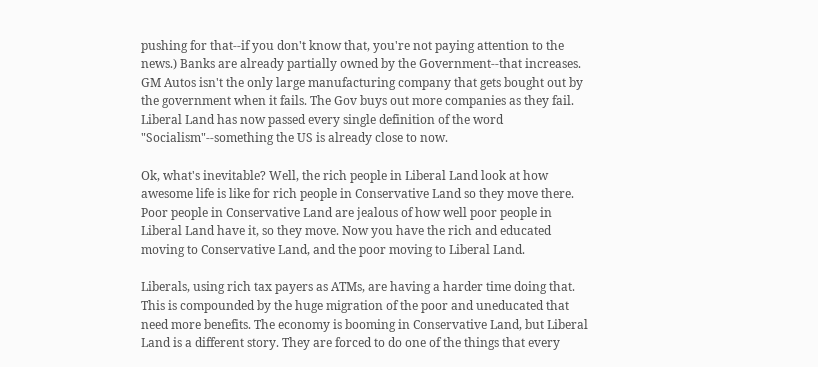pushing for that--if you don't know that, you're not paying attention to the news.) Banks are already partially owned by the Government--that increases. GM Autos isn't the only large manufacturing company that gets bought out by the government when it fails. The Gov buys out more companies as they fail. Liberal Land has now passed every single definition of the word "Socialism"--something the US is already close to now.

Ok, what's inevitable? Well, the rich people in Liberal Land look at how awesome life is like for rich people in Conservative Land so they move there. Poor people in Conservative Land are jealous of how well poor people in Liberal Land have it, so they move. Now you have the rich and educated moving to Conservative Land, and the poor moving to Liberal Land.

Liberals, using rich tax payers as ATMs, are having a harder time doing that. This is compounded by the huge migration of the poor and uneducated that need more benefits. The economy is booming in Conservative Land, but Liberal Land is a different story. They are forced to do one of the things that every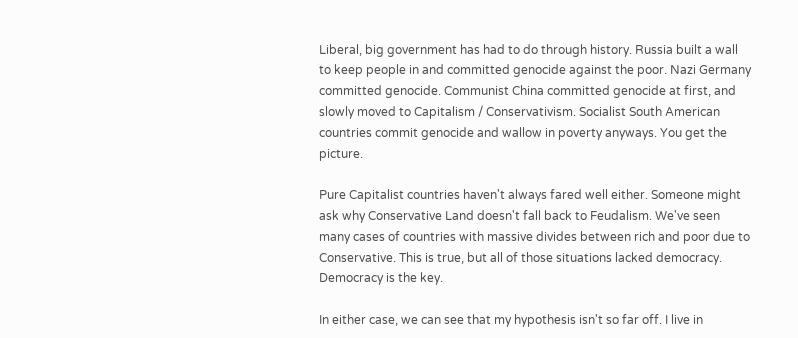Liberal, big government has had to do through history. Russia built a wall to keep people in and committed genocide against the poor. Nazi Germany committed genocide. Communist China committed genocide at first, and slowly moved to Capitalism / Conservativism. Socialist South American countries commit genocide and wallow in poverty anyways. You get the picture.

Pure Capitalist countries haven't always fared well either. Someone might ask why Conservative Land doesn't fall back to Feudalism. We've seen many cases of countries with massive divides between rich and poor due to Conservative. This is true, but all of those situations lacked democracy. Democracy is the key.

In either case, we can see that my hypothesis isn't so far off. I live in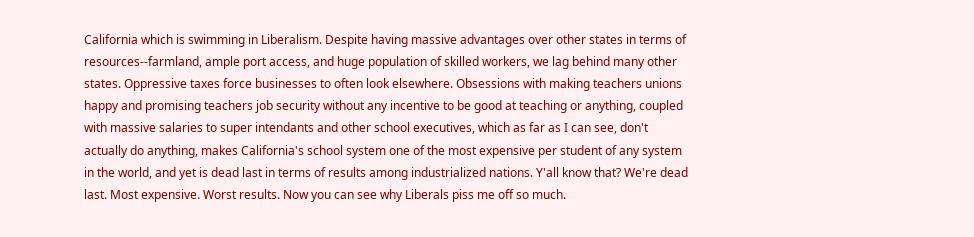California which is swimming in Liberalism. Despite having massive advantages over other states in terms of resources--farmland, ample port access, and huge population of skilled workers, we lag behind many other states. Oppressive taxes force businesses to often look elsewhere. Obsessions with making teachers unions happy and promising teachers job security without any incentive to be good at teaching or anything, coupled with massive salaries to super intendants and other school executives, which as far as I can see, don't actually do anything, makes California's school system one of the most expensive per student of any system in the world, and yet is dead last in terms of results among industrialized nations. Y'all know that? We're dead last. Most expensive. Worst results. Now you can see why Liberals piss me off so much.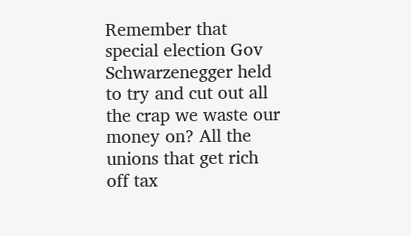Remember that special election Gov Schwarzenegger held to try and cut out all the crap we waste our money on? All the unions that get rich off tax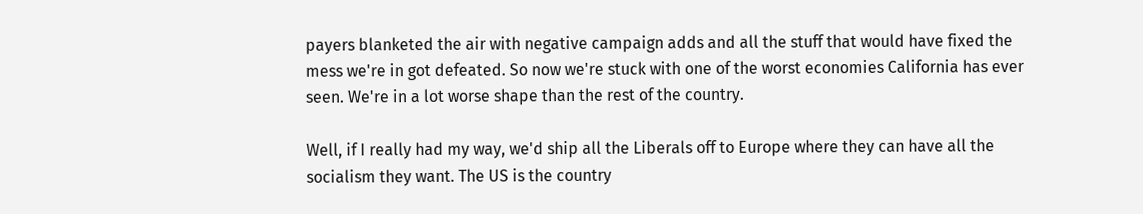payers blanketed the air with negative campaign adds and all the stuff that would have fixed the mess we're in got defeated. So now we're stuck with one of the worst economies California has ever seen. We're in a lot worse shape than the rest of the country.

Well, if I really had my way, we'd ship all the Liberals off to Europe where they can have all the socialism they want. The US is the country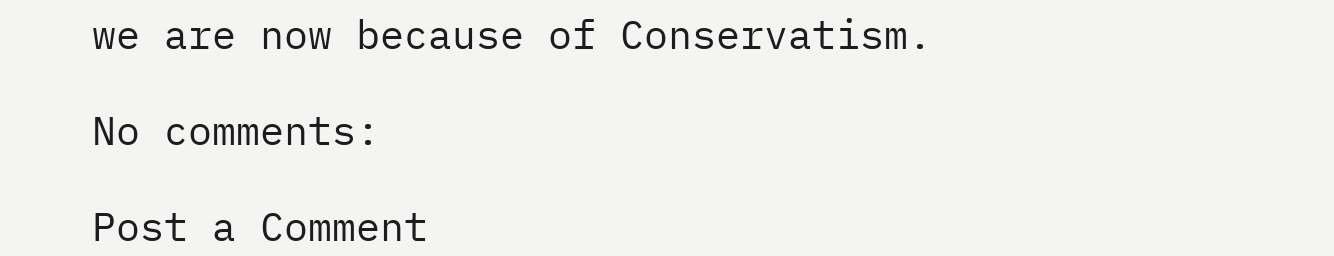we are now because of Conservatism.

No comments:

Post a Comment